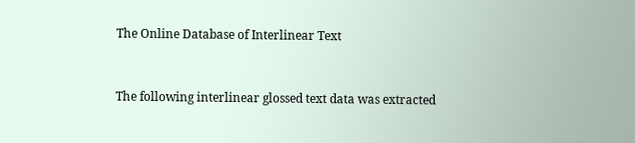The Online Database of Interlinear Text


The following interlinear glossed text data was extracted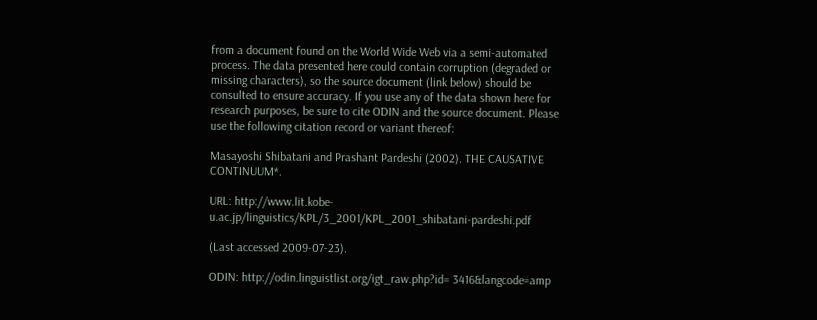from a document found on the World Wide Web via a semi-automated process. The data presented here could contain corruption (degraded or missing characters), so the source document (link below) should be consulted to ensure accuracy. If you use any of the data shown here for research purposes, be sure to cite ODIN and the source document. Please use the following citation record or variant thereof:

Masayoshi Shibatani and Prashant Pardeshi (2002). THE CAUSATIVE CONTINUUM*.

URL: http://www.lit.kobe-u.ac.jp/linguistics/KPL/3_2001/KPL_2001_shibatani-pardeshi.pdf

(Last accessed 2009-07-23).

ODIN: http://odin.linguistlist.org/igt_raw.php?id= 3416&langcode=amp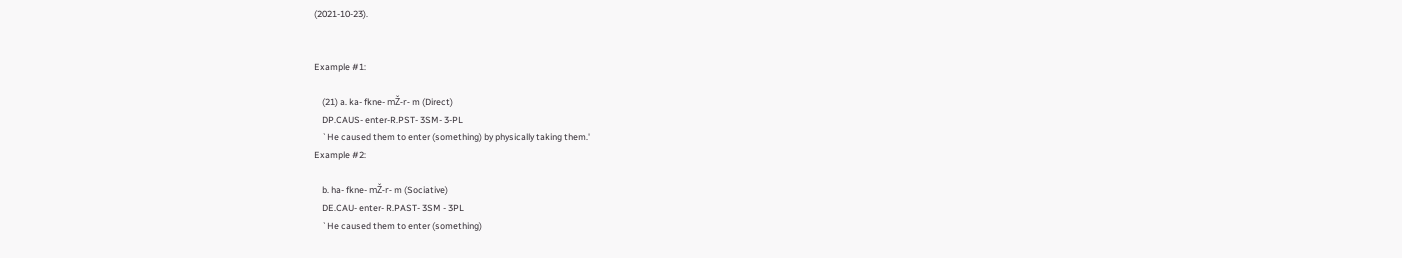(2021-10-23).


Example #1:

    (21) a. ka- fkne- mŽ-r- m (Direct)
    DP.CAUS- enter-R.PST- 3SM- 3-PL
    `He caused them to enter (something) by physically taking them.'
Example #2:

    b. ha- fkne- mŽ-r- m (Sociative)
    DE.CAU- enter- R.PAST- 3SM - 3PL
    `He caused them to enter (something)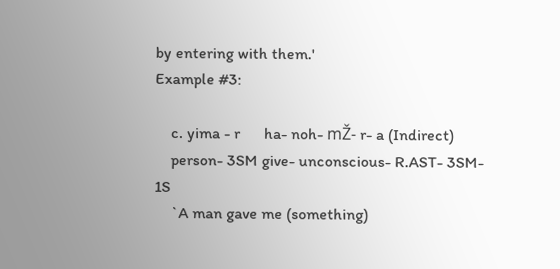by entering with them.'
Example #3:

    c. yima - r      ha- noh- mŽ- r- a (Indirect)
    person- 3SM give- unconscious- R.AST- 3SM- 1S
    `A man gave me (something)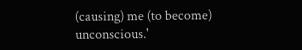(causing) me (to become) unconscious.'